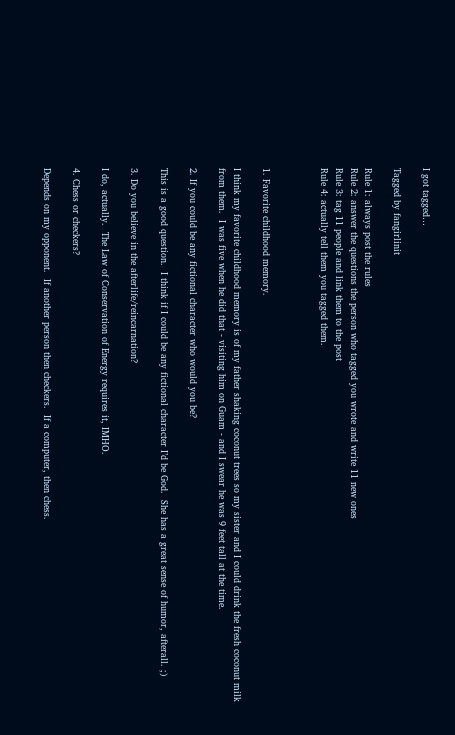I got tagged…

Tagged by fangirlinit

Rule 1: always post the rules
Rule 2: answer the questions the person who tagged you wrote and write 11 new ones
Rule 3: tag 11 people and link them to the post
Rule 4: actually tell them you tagged them.



1. Favorite childhood memory.

I think my favorite childhood memory is of my father shaking coconut trees so my sister and I could drink the fresh coconut milk from them.  I was five when he did that - visiting him on Guam - and I swear he was 9 feet tall at the time.

2. If you could be any fictional character who would you be?

This is a good question.  I think if I could be any fictional character I’d be God.  She has a great sense of humor, afterall. ;)

3. Do you believe in the afterlife/reincarnation?

I do, actually.  The Law of Conservation of Energy requires it, IMHO.

4. Chess or checkers?

Depends on my opponent.  If another person then checkers.  If a computer, then chess.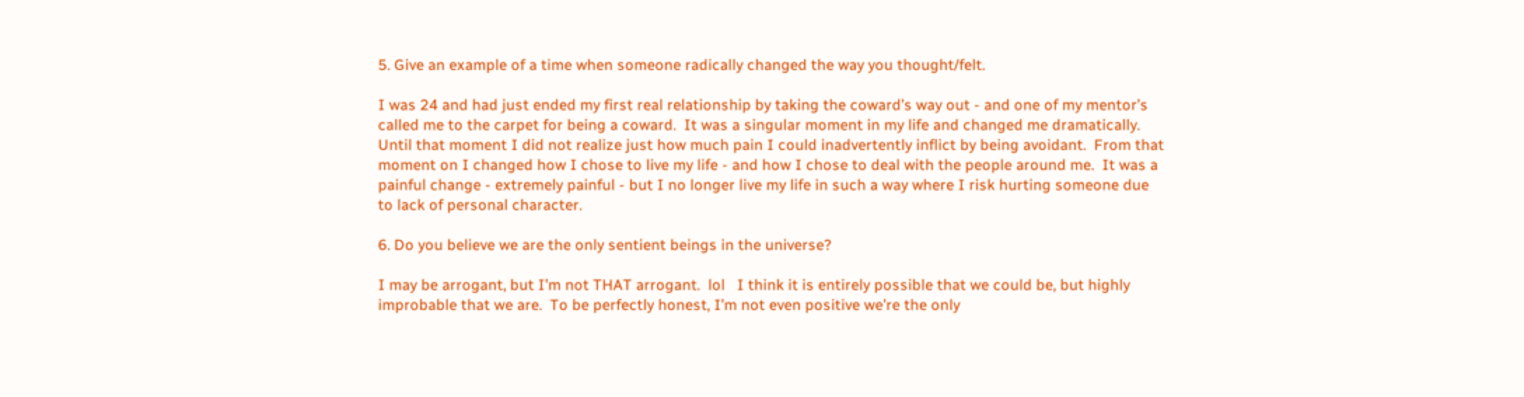5. Give an example of a time when someone radically changed the way you thought/felt.

I was 24 and had just ended my first real relationship by taking the coward’s way out - and one of my mentor’s called me to the carpet for being a coward.  It was a singular moment in my life and changed me dramatically.  Until that moment I did not realize just how much pain I could inadvertently inflict by being avoidant.  From that moment on I changed how I chose to live my life - and how I chose to deal with the people around me.  It was a painful change - extremely painful - but I no longer live my life in such a way where I risk hurting someone due to lack of personal character.

6. Do you believe we are the only sentient beings in the universe?

I may be arrogant, but I’m not THAT arrogant.  lol   I think it is entirely possible that we could be, but highly improbable that we are.  To be perfectly honest, I’m not even positive we’re the only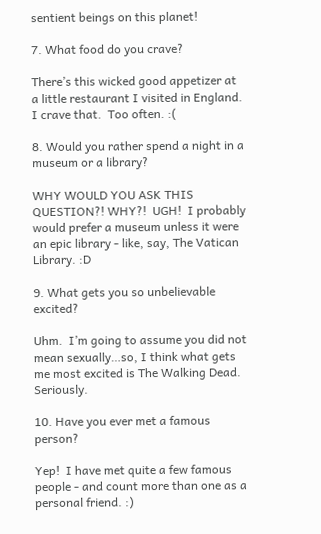sentient beings on this planet!

7. What food do you crave?

There’s this wicked good appetizer at a little restaurant I visited in England.  I crave that.  Too often. :(

8. Would you rather spend a night in a museum or a library?

WHY WOULD YOU ASK THIS QUESTION?! WHY?!  UGH!  I probably would prefer a museum unless it were an epic library - like, say, The Vatican Library. :D

9. What gets you so unbelievable excited?

Uhm.  I’m going to assume you did not mean sexually…so, I think what gets me most excited is The Walking Dead. Seriously.

10. Have you ever met a famous person?

Yep!  I have met quite a few famous people - and count more than one as a personal friend. :)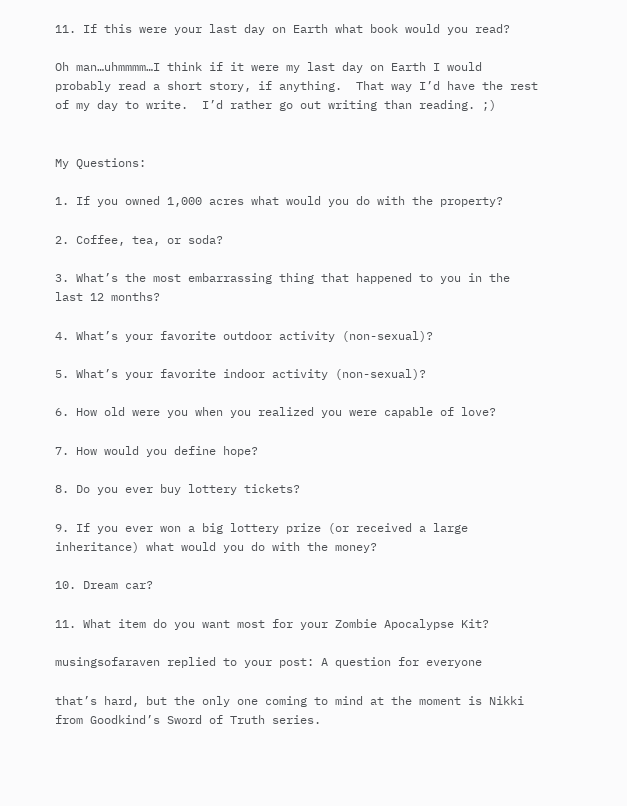11. If this were your last day on Earth what book would you read?

Oh man…uhmmmm…I think if it were my last day on Earth I would probably read a short story, if anything.  That way I’d have the rest of my day to write.  I’d rather go out writing than reading. ;)


My Questions:

1. If you owned 1,000 acres what would you do with the property?

2. Coffee, tea, or soda?

3. What’s the most embarrassing thing that happened to you in the last 12 months?

4. What’s your favorite outdoor activity (non-sexual)?

5. What’s your favorite indoor activity (non-sexual)?

6. How old were you when you realized you were capable of love?

7. How would you define hope?

8. Do you ever buy lottery tickets?

9. If you ever won a big lottery prize (or received a large inheritance) what would you do with the money?

10. Dream car?

11. What item do you want most for your Zombie Apocalypse Kit?

musingsofaraven replied to your post: A question for everyone

that’s hard, but the only one coming to mind at the moment is Nikki from Goodkind’s Sword of Truth series.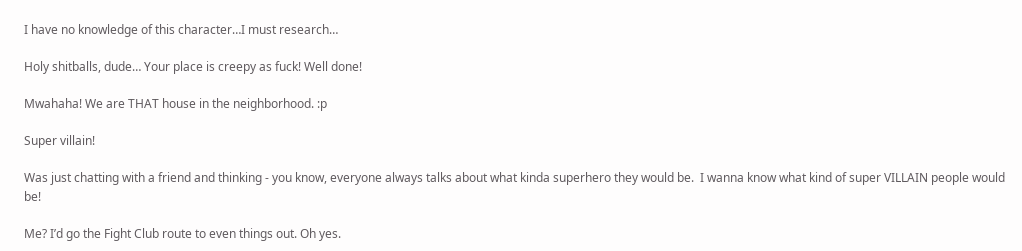I have no knowledge of this character…I must research…

Holy shitballs, dude… Your place is creepy as fuck! Well done!

Mwahaha! We are THAT house in the neighborhood. :p

Super villain!

Was just chatting with a friend and thinking - you know, everyone always talks about what kinda superhero they would be.  I wanna know what kind of super VILLAIN people would be!

Me? I’d go the Fight Club route to even things out. Oh yes.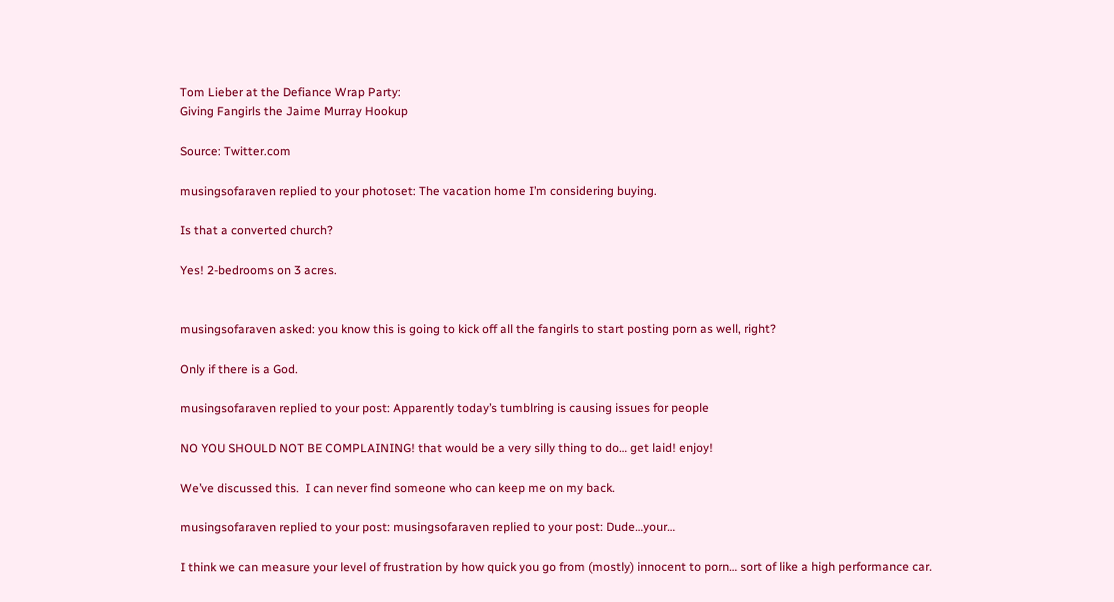Tom Lieber at the Defiance Wrap Party:
Giving Fangirls the Jaime Murray Hookup

Source: Twitter.com

musingsofaraven replied to your photoset: The vacation home I’m considering buying.

Is that a converted church?

Yes! 2-bedrooms on 3 acres.


musingsofaraven asked: you know this is going to kick off all the fangirls to start posting porn as well, right?

Only if there is a God.

musingsofaraven replied to your post: Apparently today’s tumblring is causing issues for people

NO YOU SHOULD NOT BE COMPLAINING! that would be a very silly thing to do… get laid! enjoy!

We’ve discussed this.  I can never find someone who can keep me on my back.

musingsofaraven replied to your post: musingsofaraven replied to your post: Dude…your…

I think we can measure your level of frustration by how quick you go from (mostly) innocent to porn… sort of like a high performance car.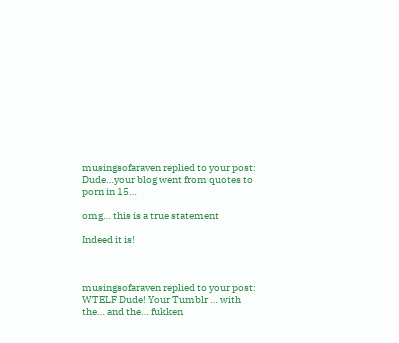musingsofaraven replied to your post: Dude…your blog went from quotes to porn in 15…

omg… this is a true statement

Indeed it is!



musingsofaraven replied to your post: WTELF Dude! Your Tumblr … with the… and the… fukken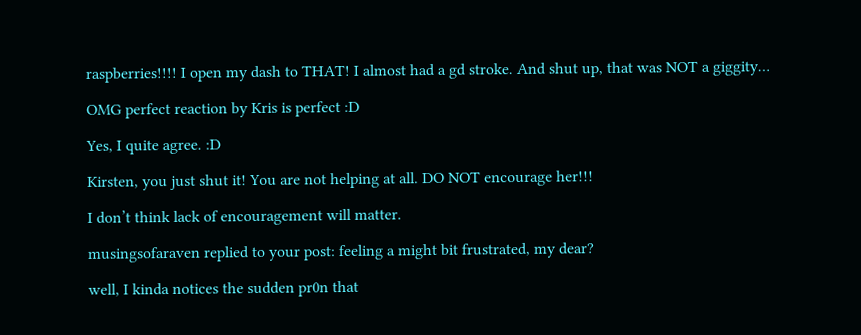raspberries!!!! I open my dash to THAT! I almost had a gd stroke. And shut up, that was NOT a giggity…

OMG perfect reaction by Kris is perfect :D

Yes, I quite agree. :D

Kirsten, you just shut it! You are not helping at all. DO NOT encourage her!!!

I don’t think lack of encouragement will matter.

musingsofaraven replied to your post: feeling a might bit frustrated, my dear?

well, I kinda notices the sudden pr0n that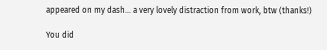appeared on my dash… a very lovely distraction from work, btw (thanks!)

You did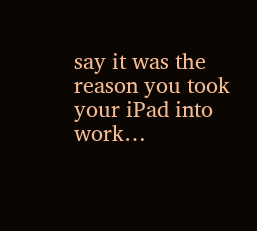say it was the reason you took your iPad into work…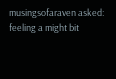musingsofaraven asked: feeling a might bit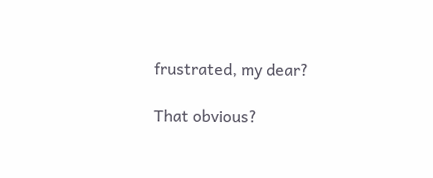frustrated, my dear?

That obvious?